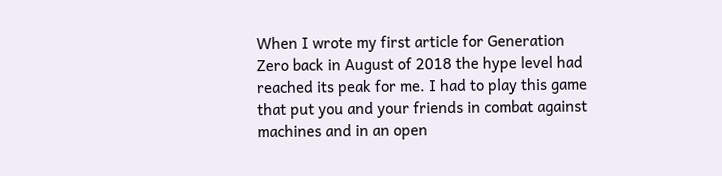When I wrote my first article for Generation Zero back in August of 2018 the hype level had reached its peak for me. I had to play this game that put you and your friends in combat against machines and in an open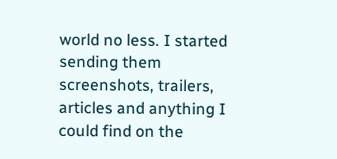world no less. I started sending them screenshots, trailers, articles and anything I could find on the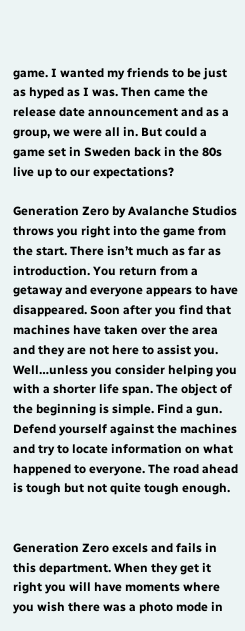game. I wanted my friends to be just as hyped as I was. Then came the release date announcement and as a group, we were all in. But could a game set in Sweden back in the 80s live up to our expectations?

Generation Zero by Avalanche Studios throws you right into the game from the start. There isn’t much as far as introduction. You return from a getaway and everyone appears to have disappeared. Soon after you find that machines have taken over the area and they are not here to assist you. Well…unless you consider helping you with a shorter life span. The object of the beginning is simple. Find a gun. Defend yourself against the machines and try to locate information on what happened to everyone. The road ahead is tough but not quite tough enough.


Generation Zero excels and fails in this department. When they get it right you will have moments where you wish there was a photo mode in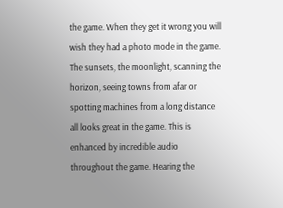the game. When they get it wrong you will wish they had a photo mode in the game. The sunsets, the moonlight, scanning the horizon, seeing towns from afar or spotting machines from a long distance all looks great in the game. This is enhanced by incredible audio throughout the game. Hearing the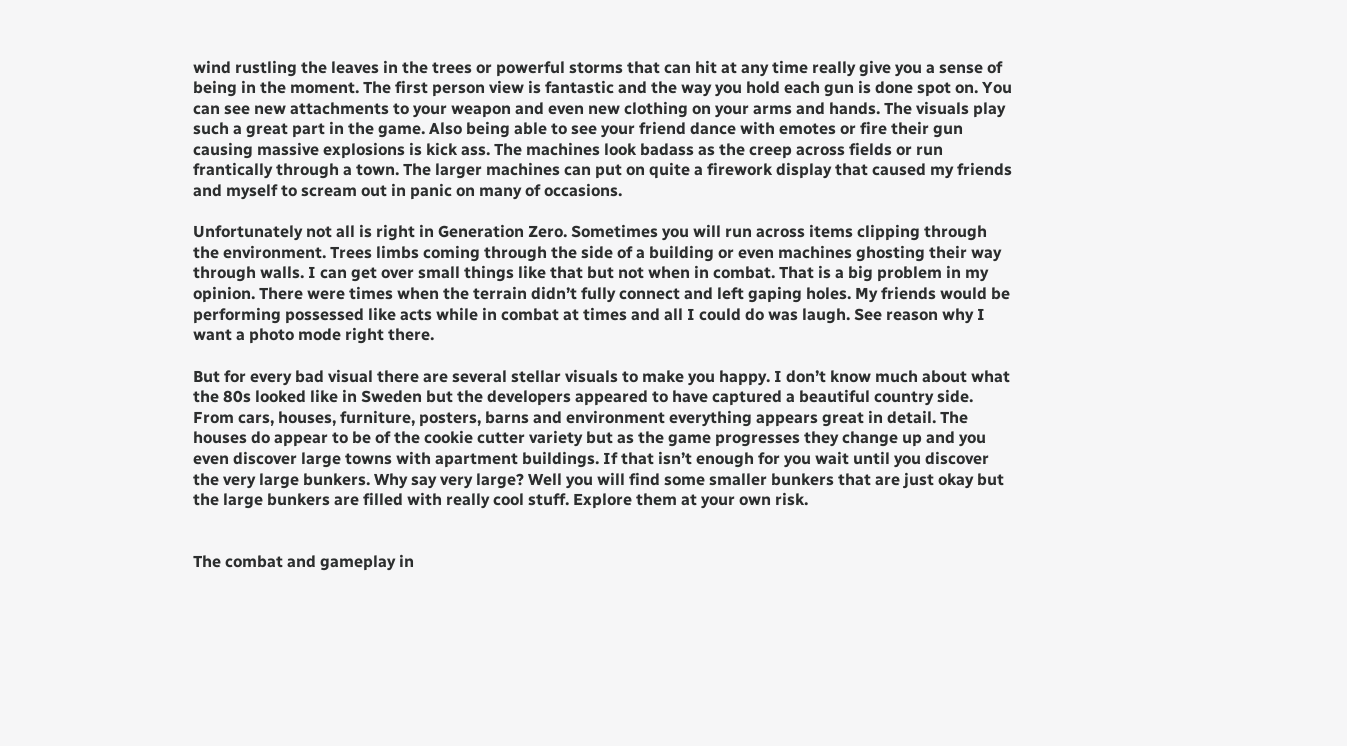wind rustling the leaves in the trees or powerful storms that can hit at any time really give you a sense of being in the moment. The first person view is fantastic and the way you hold each gun is done spot on. You can see new attachments to your weapon and even new clothing on your arms and hands. The visuals play such a great part in the game. Also being able to see your friend dance with emotes or fire their gun causing massive explosions is kick ass. The machines look badass as the creep across fields or run frantically through a town. The larger machines can put on quite a firework display that caused my friends and myself to scream out in panic on many of occasions.

Unfortunately not all is right in Generation Zero. Sometimes you will run across items clipping through the environment. Trees limbs coming through the side of a building or even machines ghosting their way through walls. I can get over small things like that but not when in combat. That is a big problem in my opinion. There were times when the terrain didn’t fully connect and left gaping holes. My friends would be performing possessed like acts while in combat at times and all I could do was laugh. See reason why I want a photo mode right there.

But for every bad visual there are several stellar visuals to make you happy. I don’t know much about what the 80s looked like in Sweden but the developers appeared to have captured a beautiful country side. From cars, houses, furniture, posters, barns and environment everything appears great in detail. The houses do appear to be of the cookie cutter variety but as the game progresses they change up and you even discover large towns with apartment buildings. If that isn’t enough for you wait until you discover the very large bunkers. Why say very large? Well you will find some smaller bunkers that are just okay but the large bunkers are filled with really cool stuff. Explore them at your own risk.


The combat and gameplay in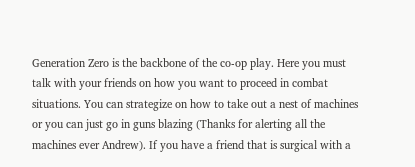Generation Zero is the backbone of the co-op play. Here you must talk with your friends on how you want to proceed in combat situations. You can strategize on how to take out a nest of machines or you can just go in guns blazing (Thanks for alerting all the machines ever Andrew). If you have a friend that is surgical with a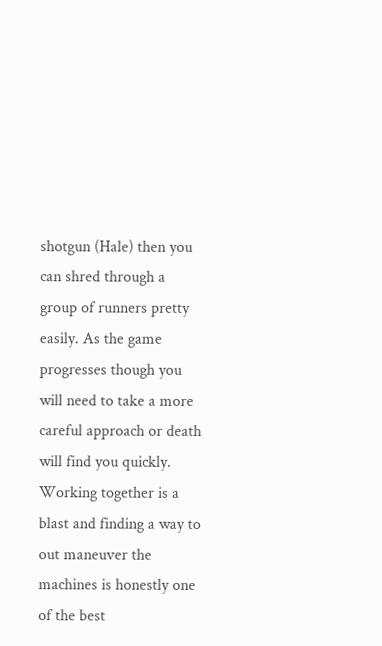shotgun (Hale) then you can shred through a group of runners pretty easily. As the game progresses though you will need to take a more careful approach or death will find you quickly. Working together is a blast and finding a way to out maneuver the machines is honestly one of the best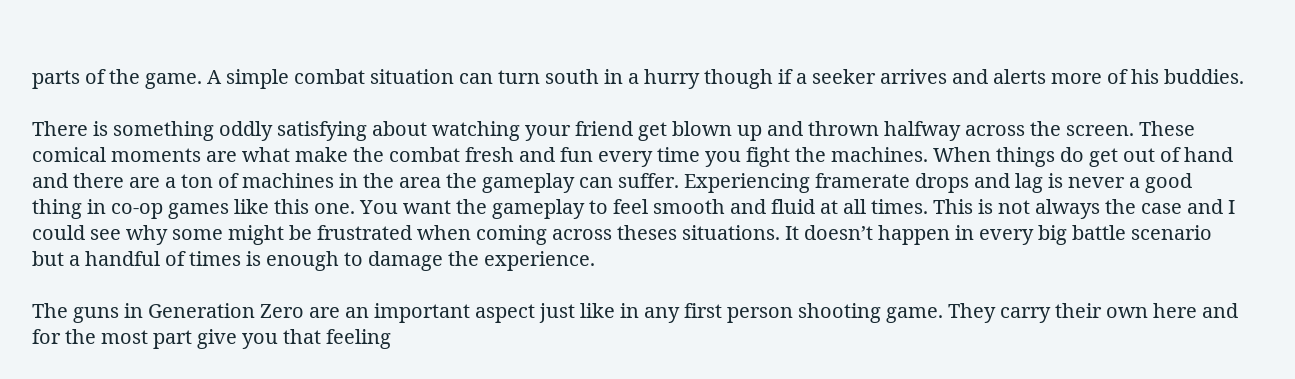parts of the game. A simple combat situation can turn south in a hurry though if a seeker arrives and alerts more of his buddies.

There is something oddly satisfying about watching your friend get blown up and thrown halfway across the screen. These comical moments are what make the combat fresh and fun every time you fight the machines. When things do get out of hand and there are a ton of machines in the area the gameplay can suffer. Experiencing framerate drops and lag is never a good thing in co-op games like this one. You want the gameplay to feel smooth and fluid at all times. This is not always the case and I could see why some might be frustrated when coming across theses situations. It doesn’t happen in every big battle scenario but a handful of times is enough to damage the experience.

The guns in Generation Zero are an important aspect just like in any first person shooting game. They carry their own here and for the most part give you that feeling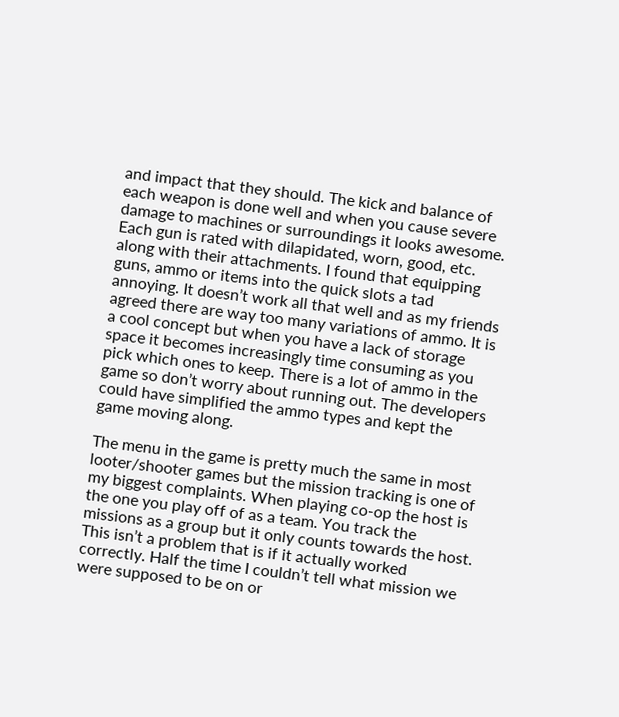and impact that they should. The kick and balance of each weapon is done well and when you cause severe damage to machines or surroundings it looks awesome. Each gun is rated with dilapidated, worn, good, etc. along with their attachments. I found that equipping guns, ammo or items into the quick slots a tad annoying. It doesn’t work all that well and as my friends agreed there are way too many variations of ammo. It is a cool concept but when you have a lack of storage space it becomes increasingly time consuming as you pick which ones to keep. There is a lot of ammo in the game so don’t worry about running out. The developers could have simplified the ammo types and kept the game moving along.

The menu in the game is pretty much the same in most looter/shooter games but the mission tracking is one of my biggest complaints. When playing co-op the host is the one you play off of as a team. You track the missions as a group but it only counts towards the host. This isn’t a problem that is if it actually worked correctly. Half the time I couldn’t tell what mission we were supposed to be on or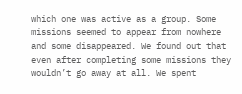which one was active as a group. Some missions seemed to appear from nowhere and some disappeared. We found out that even after completing some missions they wouldn’t go away at all. We spent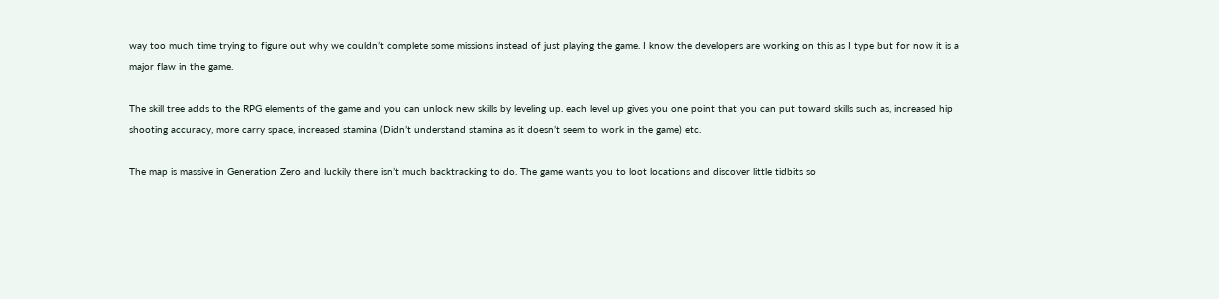way too much time trying to figure out why we couldn’t complete some missions instead of just playing the game. I know the developers are working on this as I type but for now it is a major flaw in the game.

The skill tree adds to the RPG elements of the game and you can unlock new skills by leveling up. each level up gives you one point that you can put toward skills such as, increased hip shooting accuracy, more carry space, increased stamina (Didn’t understand stamina as it doesn’t seem to work in the game) etc.

The map is massive in Generation Zero and luckily there isn’t much backtracking to do. The game wants you to loot locations and discover little tidbits so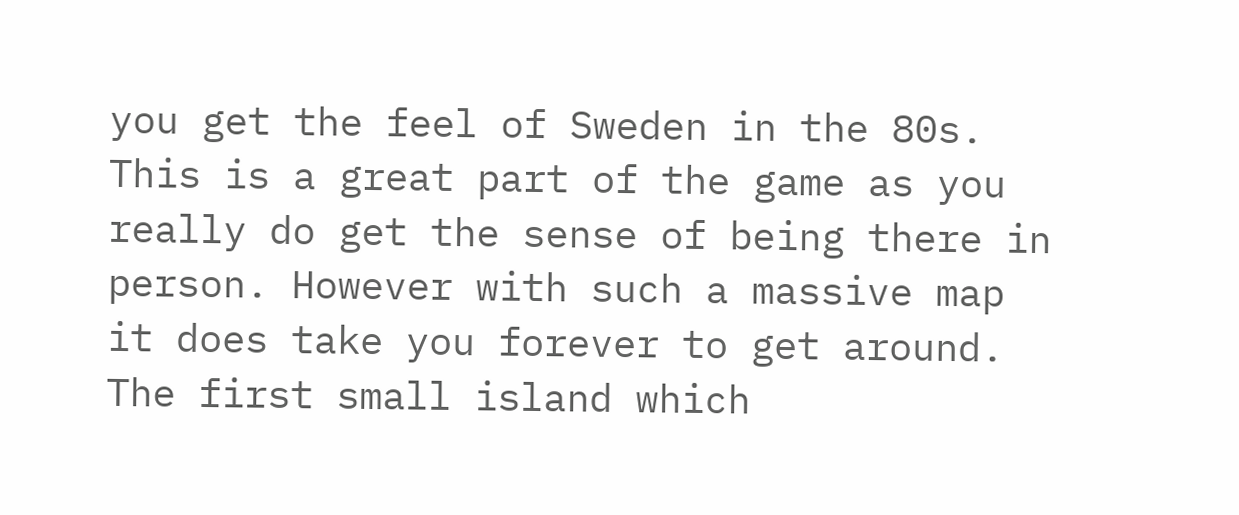you get the feel of Sweden in the 80s. This is a great part of the game as you really do get the sense of being there in person. However with such a massive map it does take you forever to get around. The first small island which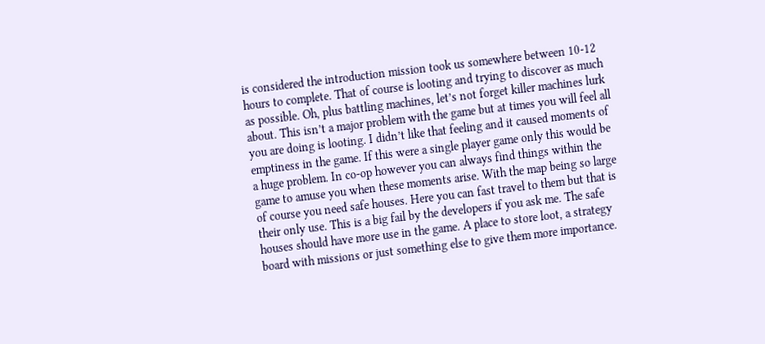is considered the introduction mission took us somewhere between 10-12 hours to complete. That of course is looting and trying to discover as much as possible. Oh, plus battling machines, let’s not forget killer machines lurk about. This isn’t a major problem with the game but at times you will feel all you are doing is looting. I didn’t like that feeling and it caused moments of emptiness in the game. If this were a single player game only this would be a huge problem. In co-op however you can always find things within the game to amuse you when these moments arise. With the map being so large of course you need safe houses. Here you can fast travel to them but that is their only use. This is a big fail by the developers if you ask me. The safe houses should have more use in the game. A place to store loot, a strategy board with missions or just something else to give them more importance.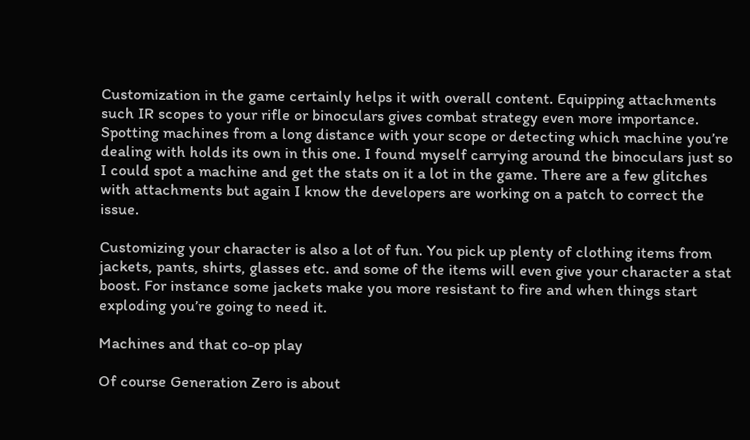Customization in the game certainly helps it with overall content. Equipping attachments such IR scopes to your rifle or binoculars gives combat strategy even more importance. Spotting machines from a long distance with your scope or detecting which machine you’re dealing with holds its own in this one. I found myself carrying around the binoculars just so I could spot a machine and get the stats on it a lot in the game. There are a few glitches with attachments but again I know the developers are working on a patch to correct the issue.

Customizing your character is also a lot of fun. You pick up plenty of clothing items from jackets, pants, shirts, glasses etc. and some of the items will even give your character a stat boost. For instance some jackets make you more resistant to fire and when things start exploding you’re going to need it.

Machines and that co-op play

Of course Generation Zero is about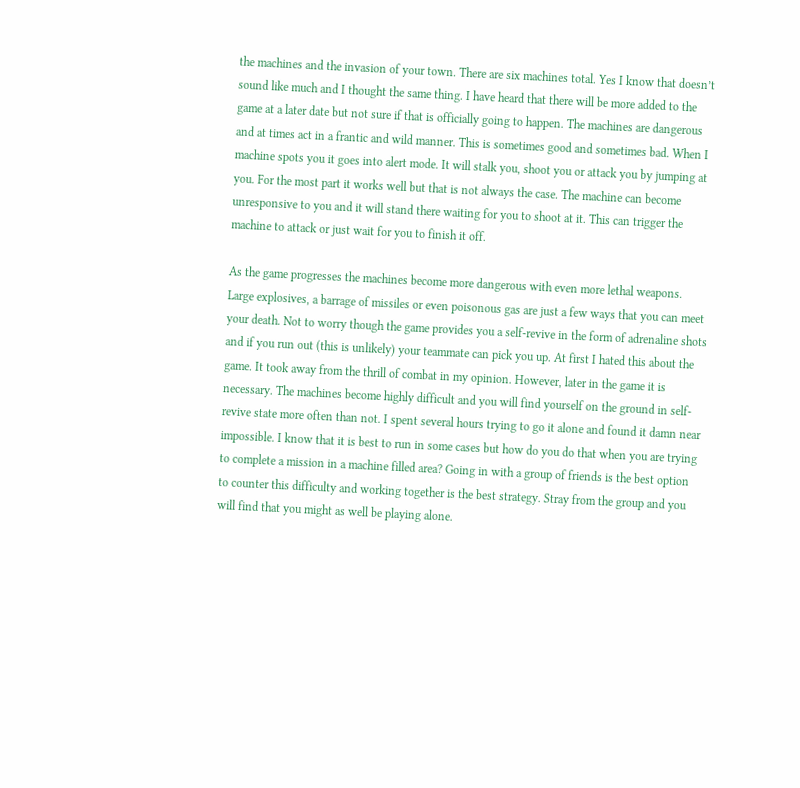the machines and the invasion of your town. There are six machines total. Yes I know that doesn’t sound like much and I thought the same thing. I have heard that there will be more added to the game at a later date but not sure if that is officially going to happen. The machines are dangerous and at times act in a frantic and wild manner. This is sometimes good and sometimes bad. When I machine spots you it goes into alert mode. It will stalk you, shoot you or attack you by jumping at you. For the most part it works well but that is not always the case. The machine can become unresponsive to you and it will stand there waiting for you to shoot at it. This can trigger the machine to attack or just wait for you to finish it off.

As the game progresses the machines become more dangerous with even more lethal weapons. Large explosives, a barrage of missiles or even poisonous gas are just a few ways that you can meet your death. Not to worry though the game provides you a self-revive in the form of adrenaline shots and if you run out (this is unlikely) your teammate can pick you up. At first I hated this about the game. It took away from the thrill of combat in my opinion. However, later in the game it is necessary. The machines become highly difficult and you will find yourself on the ground in self-revive state more often than not. I spent several hours trying to go it alone and found it damn near impossible. I know that it is best to run in some cases but how do you do that when you are trying to complete a mission in a machine filled area? Going in with a group of friends is the best option to counter this difficulty and working together is the best strategy. Stray from the group and you will find that you might as well be playing alone.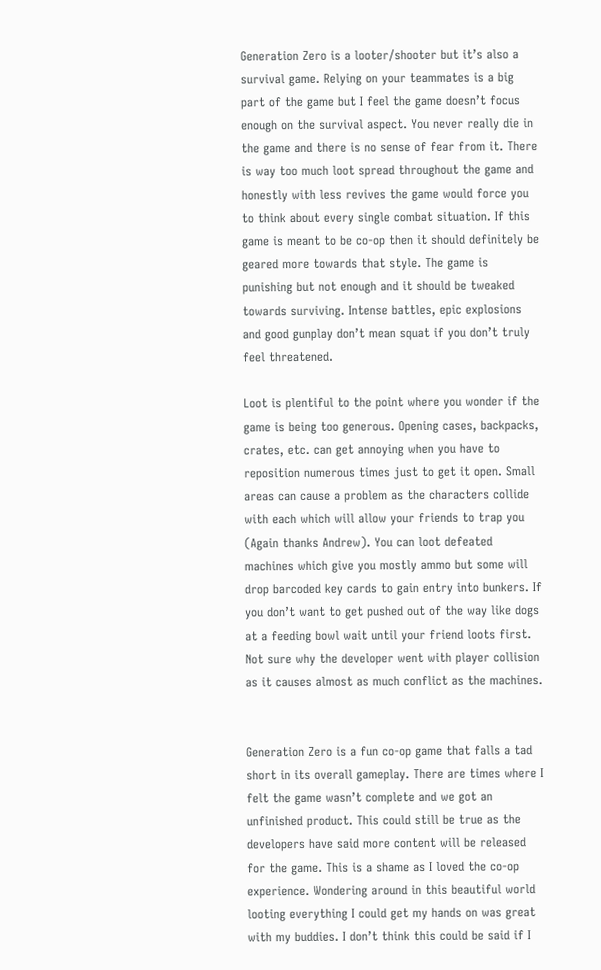Generation Zero is a looter/shooter but it’s also a survival game. Relying on your teammates is a big part of the game but I feel the game doesn’t focus enough on the survival aspect. You never really die in the game and there is no sense of fear from it. There is way too much loot spread throughout the game and honestly with less revives the game would force you to think about every single combat situation. If this game is meant to be co-op then it should definitely be geared more towards that style. The game is punishing but not enough and it should be tweaked towards surviving. Intense battles, epic explosions and good gunplay don’t mean squat if you don’t truly feel threatened.

Loot is plentiful to the point where you wonder if the game is being too generous. Opening cases, backpacks, crates, etc. can get annoying when you have to reposition numerous times just to get it open. Small areas can cause a problem as the characters collide with each which will allow your friends to trap you (Again thanks Andrew). You can loot defeated machines which give you mostly ammo but some will drop barcoded key cards to gain entry into bunkers. If you don’t want to get pushed out of the way like dogs at a feeding bowl wait until your friend loots first. Not sure why the developer went with player collision as it causes almost as much conflict as the machines.


Generation Zero is a fun co-op game that falls a tad short in its overall gameplay. There are times where I felt the game wasn’t complete and we got an unfinished product. This could still be true as the developers have said more content will be released for the game. This is a shame as I loved the co-op experience. Wondering around in this beautiful world looting everything I could get my hands on was great with my buddies. I don’t think this could be said if I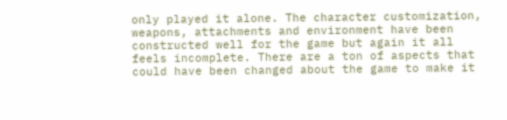only played it alone. The character customization, weapons, attachments and environment have been constructed well for the game but again it all feels incomplete. There are a ton of aspects that could have been changed about the game to make it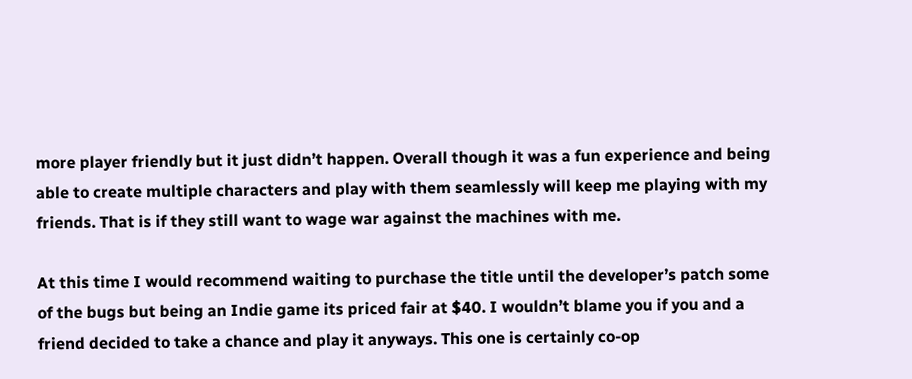more player friendly but it just didn’t happen. Overall though it was a fun experience and being able to create multiple characters and play with them seamlessly will keep me playing with my friends. That is if they still want to wage war against the machines with me.

At this time I would recommend waiting to purchase the title until the developer’s patch some of the bugs but being an Indie game its priced fair at $40. I wouldn’t blame you if you and a friend decided to take a chance and play it anyways. This one is certainly co-op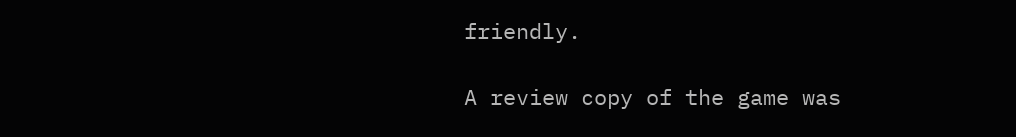friendly.

A review copy of the game was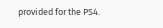provided for the PS4.